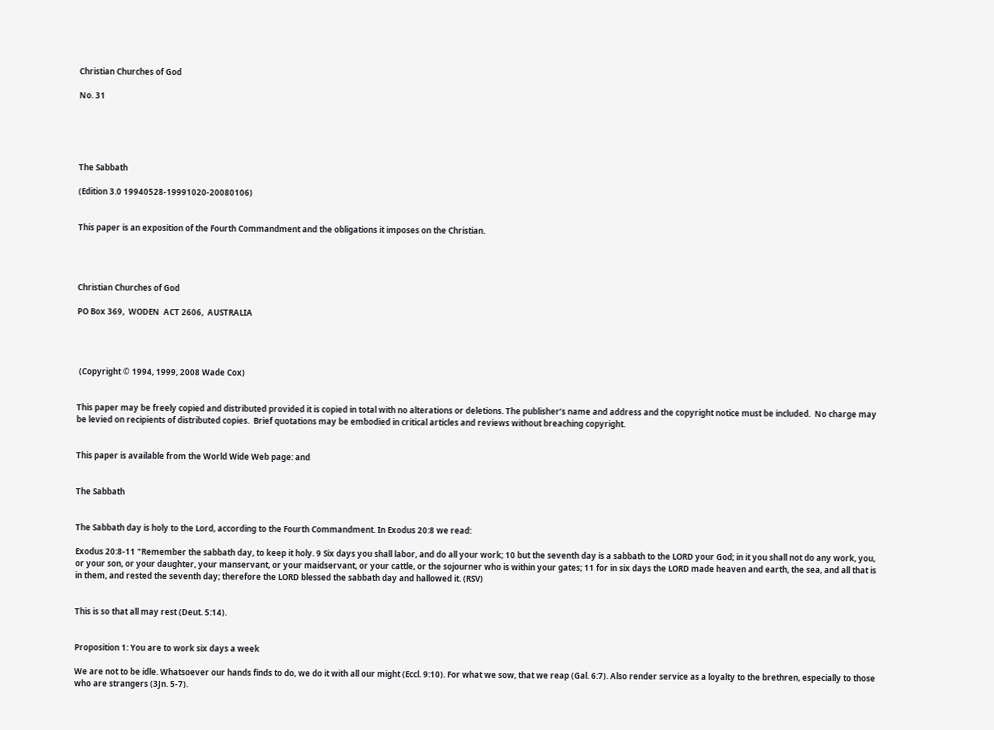Christian Churches of God

No. 31





The Sabbath

(Edition 3.0 19940528-19991020-20080106)


This paper is an exposition of the Fourth Commandment and the obligations it imposes on the Christian.




Christian Churches of God

PO Box 369,  WODEN  ACT 2606,  AUSTRALIA




 (Copyright © 1994, 1999, 2008 Wade Cox)


This paper may be freely copied and distributed provided it is copied in total with no alterations or deletions. The publisher’s name and address and the copyright notice must be included.  No charge may be levied on recipients of distributed copies.  Brief quotations may be embodied in critical articles and reviews without breaching copyright.


This paper is available from the World Wide Web page: and


The Sabbath


The Sabbath day is holy to the Lord, according to the Fourth Commandment. In Exodus 20:8 we read:

Exodus 20:8-11 "Remember the sabbath day, to keep it holy. 9 Six days you shall labor, and do all your work; 10 but the seventh day is a sabbath to the LORD your God; in it you shall not do any work, you, or your son, or your daughter, your manservant, or your maidservant, or your cattle, or the sojourner who is within your gates; 11 for in six days the LORD made heaven and earth, the sea, and all that is in them, and rested the seventh day; therefore the LORD blessed the sabbath day and hallowed it. (RSV)


This is so that all may rest (Deut. 5:14).


Proposition 1: You are to work six days a week

We are not to be idle. Whatsoever our hands finds to do, we do it with all our might (Eccl. 9:10). For what we sow, that we reap (Gal. 6:7). Also render service as a loyalty to the brethren, especially to those who are strangers (3Jn. 5-7).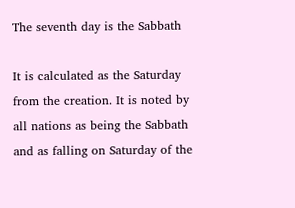The seventh day is the Sabbath

It is calculated as the Saturday from the creation. It is noted by all nations as being the Sabbath and as falling on Saturday of the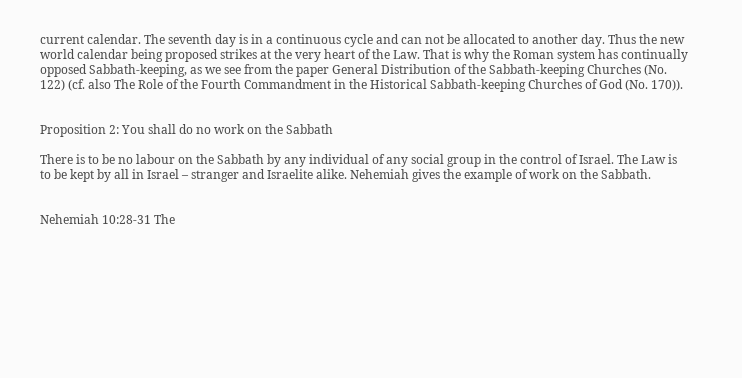current calendar. The seventh day is in a continuous cycle and can not be allocated to another day. Thus the new world calendar being proposed strikes at the very heart of the Law. That is why the Roman system has continually opposed Sabbath-keeping, as we see from the paper General Distribution of the Sabbath-keeping Churches (No. 122) (cf. also The Role of the Fourth Commandment in the Historical Sabbath-keeping Churches of God (No. 170)).


Proposition 2: You shall do no work on the Sabbath

There is to be no labour on the Sabbath by any individual of any social group in the control of Israel. The Law is to be kept by all in Israel – stranger and Israelite alike. Nehemiah gives the example of work on the Sabbath.


Nehemiah 10:28-31 The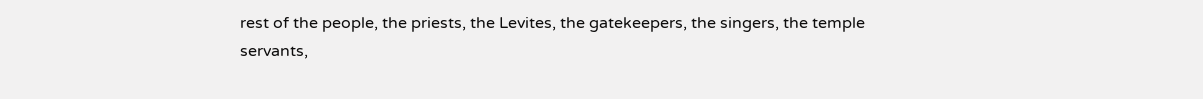rest of the people, the priests, the Levites, the gatekeepers, the singers, the temple servants,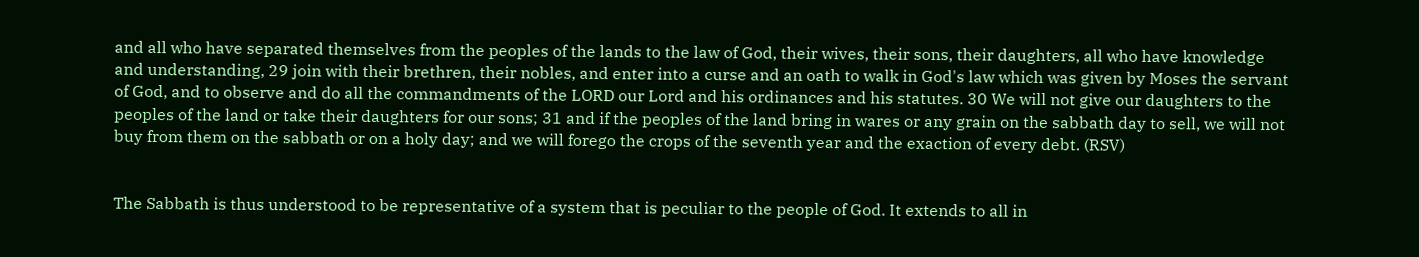and all who have separated themselves from the peoples of the lands to the law of God, their wives, their sons, their daughters, all who have knowledge and understanding, 29 join with their brethren, their nobles, and enter into a curse and an oath to walk in God's law which was given by Moses the servant of God, and to observe and do all the commandments of the LORD our Lord and his ordinances and his statutes. 30 We will not give our daughters to the peoples of the land or take their daughters for our sons; 31 and if the peoples of the land bring in wares or any grain on the sabbath day to sell, we will not buy from them on the sabbath or on a holy day; and we will forego the crops of the seventh year and the exaction of every debt. (RSV)


The Sabbath is thus understood to be representative of a system that is peculiar to the people of God. It extends to all in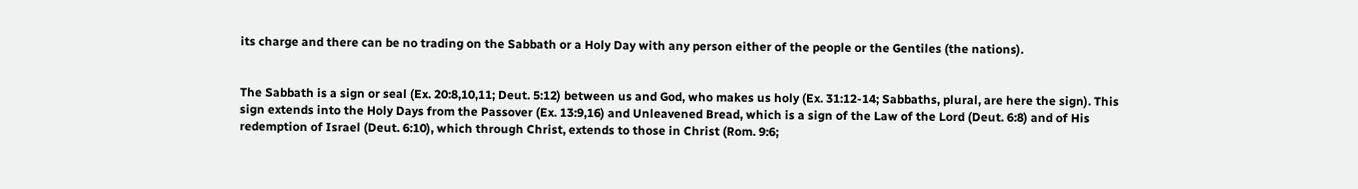its charge and there can be no trading on the Sabbath or a Holy Day with any person either of the people or the Gentiles (the nations).


The Sabbath is a sign or seal (Ex. 20:8,10,11; Deut. 5:12) between us and God, who makes us holy (Ex. 31:12-14; Sabbaths, plural, are here the sign). This sign extends into the Holy Days from the Passover (Ex. 13:9,16) and Unleavened Bread, which is a sign of the Law of the Lord (Deut. 6:8) and of His redemption of Israel (Deut. 6:10), which through Christ, extends to those in Christ (Rom. 9:6;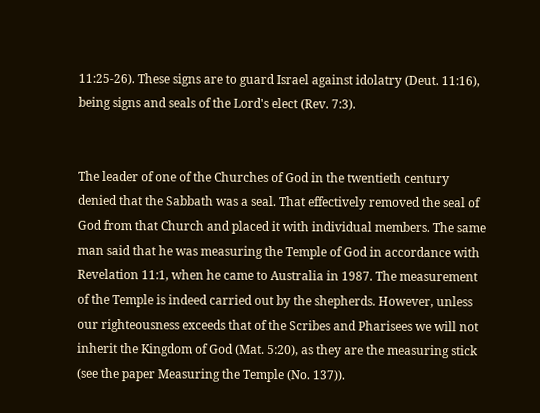11:25-26). These signs are to guard Israel against idolatry (Deut. 11:16), being signs and seals of the Lord's elect (Rev. 7:3).


The leader of one of the Churches of God in the twentieth century denied that the Sabbath was a seal. That effectively removed the seal of God from that Church and placed it with individual members. The same man said that he was measuring the Temple of God in accordance with Revelation 11:1, when he came to Australia in 1987. The measurement of the Temple is indeed carried out by the shepherds. However, unless our righteousness exceeds that of the Scribes and Pharisees we will not inherit the Kingdom of God (Mat. 5:20), as they are the measuring stick (see the paper Measuring the Temple (No. 137)).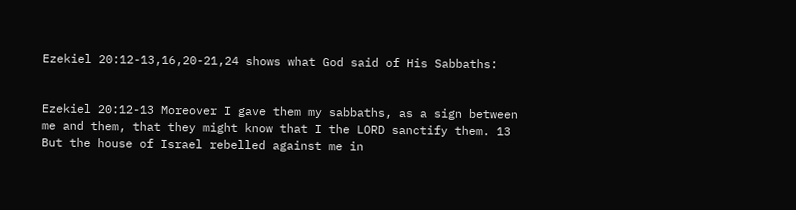Ezekiel 20:12-13,16,20-21,24 shows what God said of His Sabbaths:


Ezekiel 20:12-13 Moreover I gave them my sabbaths, as a sign between me and them, that they might know that I the LORD sanctify them. 13 But the house of Israel rebelled against me in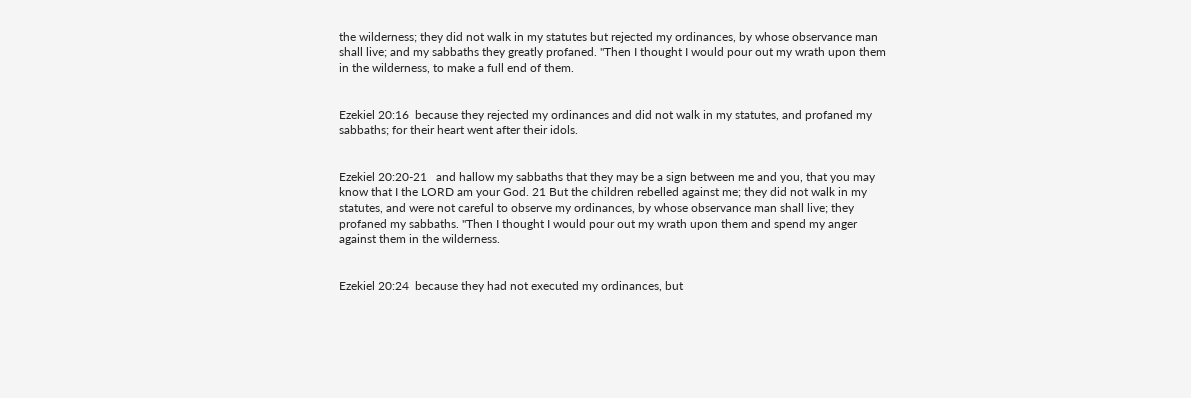the wilderness; they did not walk in my statutes but rejected my ordinances, by whose observance man shall live; and my sabbaths they greatly profaned. "Then I thought I would pour out my wrath upon them in the wilderness, to make a full end of them.


Ezekiel 20:16  because they rejected my ordinances and did not walk in my statutes, and profaned my sabbaths; for their heart went after their idols.


Ezekiel 20:20-21   and hallow my sabbaths that they may be a sign between me and you, that you may know that I the LORD am your God. 21 But the children rebelled against me; they did not walk in my statutes, and were not careful to observe my ordinances, by whose observance man shall live; they profaned my sabbaths. "Then I thought I would pour out my wrath upon them and spend my anger against them in the wilderness.


Ezekiel 20:24  because they had not executed my ordinances, but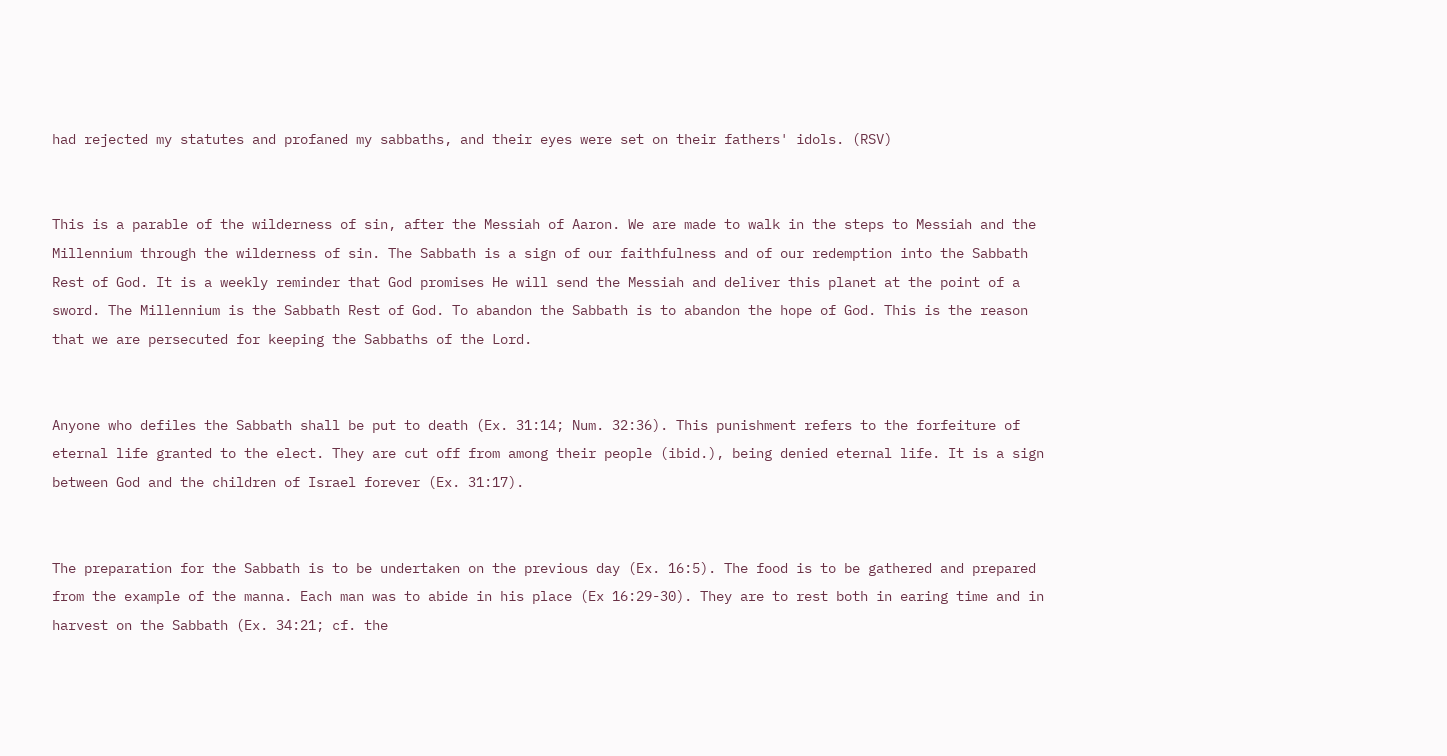had rejected my statutes and profaned my sabbaths, and their eyes were set on their fathers' idols. (RSV)


This is a parable of the wilderness of sin, after the Messiah of Aaron. We are made to walk in the steps to Messiah and the Millennium through the wilderness of sin. The Sabbath is a sign of our faithfulness and of our redemption into the Sabbath Rest of God. It is a weekly reminder that God promises He will send the Messiah and deliver this planet at the point of a sword. The Millennium is the Sabbath Rest of God. To abandon the Sabbath is to abandon the hope of God. This is the reason that we are persecuted for keeping the Sabbaths of the Lord.


Anyone who defiles the Sabbath shall be put to death (Ex. 31:14; Num. 32:36). This punishment refers to the forfeiture of eternal life granted to the elect. They are cut off from among their people (ibid.), being denied eternal life. It is a sign between God and the children of Israel forever (Ex. 31:17).


The preparation for the Sabbath is to be undertaken on the previous day (Ex. 16:5). The food is to be gathered and prepared from the example of the manna. Each man was to abide in his place (Ex 16:29-30). They are to rest both in earing time and in harvest on the Sabbath (Ex. 34:21; cf. the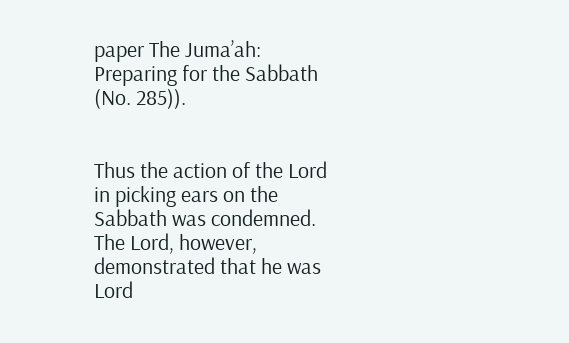paper The Juma’ah: Preparing for the Sabbath (No. 285)).


Thus the action of the Lord in picking ears on the Sabbath was condemned. The Lord, however, demonstrated that he was Lord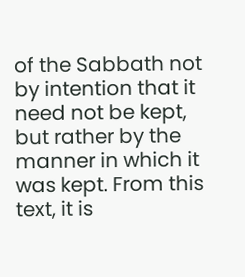of the Sabbath not by intention that it need not be kept, but rather by the manner in which it was kept. From this text, it is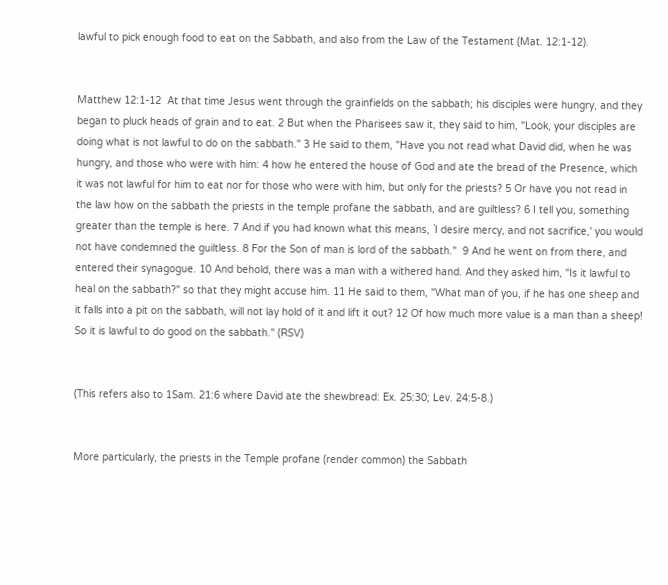lawful to pick enough food to eat on the Sabbath, and also from the Law of the Testament (Mat. 12:1-12).


Matthew 12:1-12  At that time Jesus went through the grainfields on the sabbath; his disciples were hungry, and they began to pluck heads of grain and to eat. 2 But when the Pharisees saw it, they said to him, "Look, your disciples are doing what is not lawful to do on the sabbath." 3 He said to them, "Have you not read what David did, when he was hungry, and those who were with him: 4 how he entered the house of God and ate the bread of the Presence, which it was not lawful for him to eat nor for those who were with him, but only for the priests? 5 Or have you not read in the law how on the sabbath the priests in the temple profane the sabbath, and are guiltless? 6 I tell you, something greater than the temple is here. 7 And if you had known what this means, `I desire mercy, and not sacrifice,' you would not have condemned the guiltless. 8 For the Son of man is lord of the sabbath."  9 And he went on from there, and entered their synagogue. 10 And behold, there was a man with a withered hand. And they asked him, "Is it lawful to heal on the sabbath?" so that they might accuse him. 11 He said to them, "What man of you, if he has one sheep and it falls into a pit on the sabbath, will not lay hold of it and lift it out? 12 Of how much more value is a man than a sheep! So it is lawful to do good on the sabbath." (RSV)


(This refers also to 1Sam. 21:6 where David ate the shewbread: Ex. 25:30; Lev. 24:5-8.)


More particularly, the priests in the Temple profane (render common) the Sabbath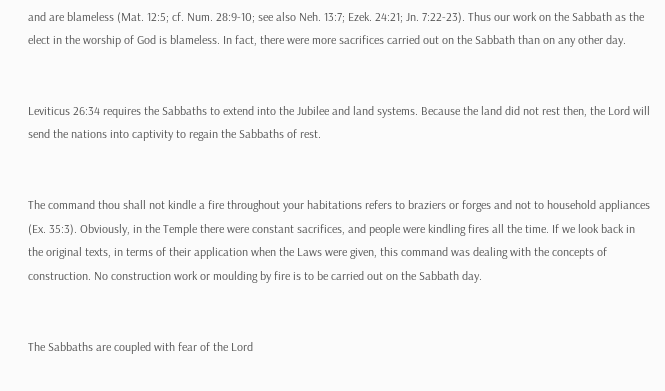and are blameless (Mat. 12:5; cf. Num. 28:9-10; see also Neh. 13:7; Ezek. 24:21; Jn. 7:22-23). Thus our work on the Sabbath as the elect in the worship of God is blameless. In fact, there were more sacrifices carried out on the Sabbath than on any other day.


Leviticus 26:34 requires the Sabbaths to extend into the Jubilee and land systems. Because the land did not rest then, the Lord will send the nations into captivity to regain the Sabbaths of rest.


The command thou shall not kindle a fire throughout your habitations refers to braziers or forges and not to household appliances (Ex. 35:3). Obviously, in the Temple there were constant sacrifices, and people were kindling fires all the time. If we look back in the original texts, in terms of their application when the Laws were given, this command was dealing with the concepts of construction. No construction work or moulding by fire is to be carried out on the Sabbath day.


The Sabbaths are coupled with fear of the Lord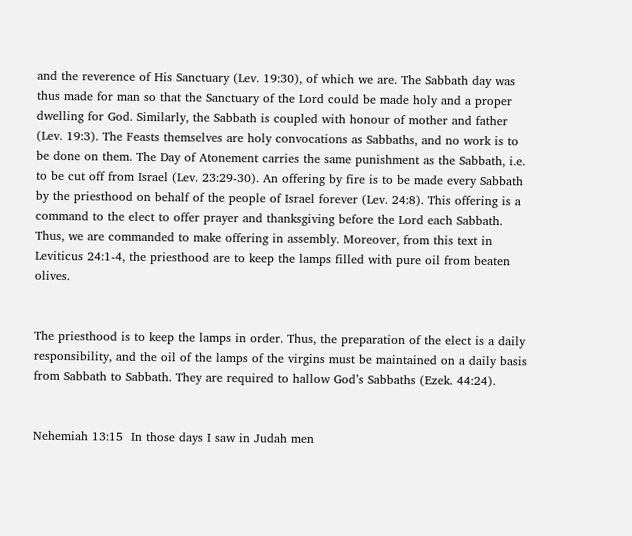and the reverence of His Sanctuary (Lev. 19:30), of which we are. The Sabbath day was thus made for man so that the Sanctuary of the Lord could be made holy and a proper dwelling for God. Similarly, the Sabbath is coupled with honour of mother and father (Lev. 19:3). The Feasts themselves are holy convocations as Sabbaths, and no work is to be done on them. The Day of Atonement carries the same punishment as the Sabbath, i.e. to be cut off from Israel (Lev. 23:29-30). An offering by fire is to be made every Sabbath by the priesthood on behalf of the people of Israel forever (Lev. 24:8). This offering is a command to the elect to offer prayer and thanksgiving before the Lord each Sabbath. Thus, we are commanded to make offering in assembly. Moreover, from this text in Leviticus 24:1-4, the priesthood are to keep the lamps filled with pure oil from beaten olives.


The priesthood is to keep the lamps in order. Thus, the preparation of the elect is a daily responsibility, and the oil of the lamps of the virgins must be maintained on a daily basis from Sabbath to Sabbath. They are required to hallow God’s Sabbaths (Ezek. 44:24).


Nehemiah 13:15  In those days I saw in Judah men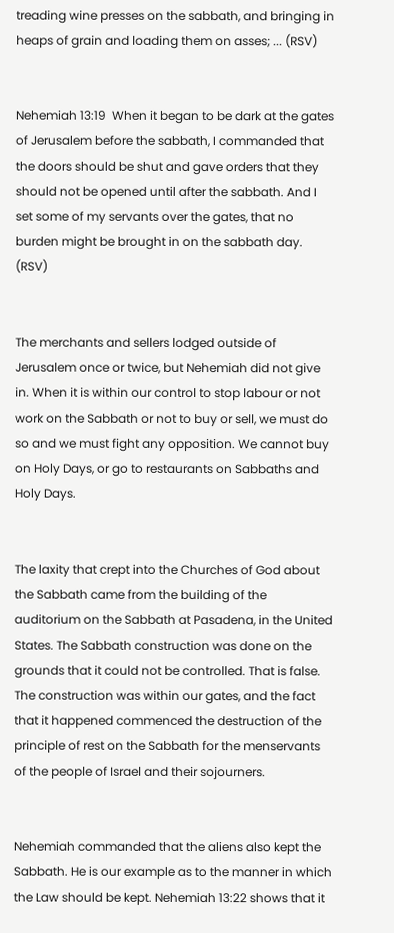treading wine presses on the sabbath, and bringing in heaps of grain and loading them on asses; ... (RSV)


Nehemiah 13:19  When it began to be dark at the gates of Jerusalem before the sabbath, I commanded that the doors should be shut and gave orders that they should not be opened until after the sabbath. And I set some of my servants over the gates, that no burden might be brought in on the sabbath day. (RSV)


The merchants and sellers lodged outside of Jerusalem once or twice, but Nehemiah did not give in. When it is within our control to stop labour or not work on the Sabbath or not to buy or sell, we must do so and we must fight any opposition. We cannot buy on Holy Days, or go to restaurants on Sabbaths and Holy Days.


The laxity that crept into the Churches of God about the Sabbath came from the building of the auditorium on the Sabbath at Pasadena, in the United States. The Sabbath construction was done on the grounds that it could not be controlled. That is false. The construction was within our gates, and the fact that it happened commenced the destruction of the principle of rest on the Sabbath for the menservants of the people of Israel and their sojourners.


Nehemiah commanded that the aliens also kept the Sabbath. He is our example as to the manner in which the Law should be kept. Nehemiah 13:22 shows that it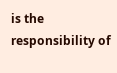is the responsibility of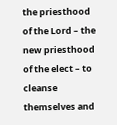the priesthood of the Lord – the new priesthood of the elect – to cleanse themselves and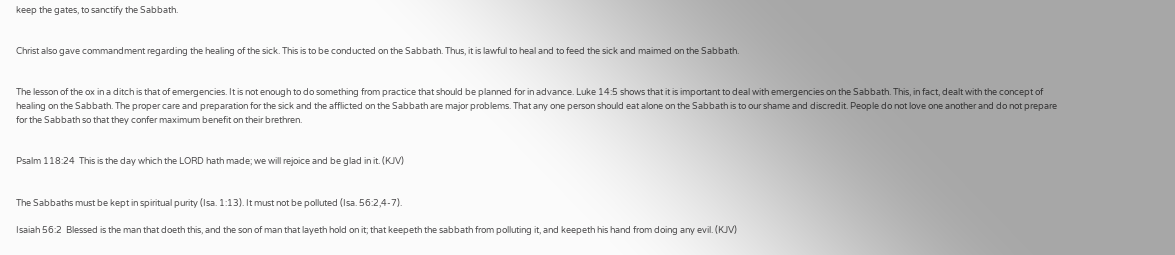keep the gates, to sanctify the Sabbath.


Christ also gave commandment regarding the healing of the sick. This is to be conducted on the Sabbath. Thus, it is lawful to heal and to feed the sick and maimed on the Sabbath.


The lesson of the ox in a ditch is that of emergencies. It is not enough to do something from practice that should be planned for in advance. Luke 14:5 shows that it is important to deal with emergencies on the Sabbath. This, in fact, dealt with the concept of healing on the Sabbath. The proper care and preparation for the sick and the afflicted on the Sabbath are major problems. That any one person should eat alone on the Sabbath is to our shame and discredit. People do not love one another and do not prepare for the Sabbath so that they confer maximum benefit on their brethren.


Psalm 118:24  This is the day which the LORD hath made; we will rejoice and be glad in it. (KJV)


The Sabbaths must be kept in spiritual purity (Isa. 1:13). It must not be polluted (Isa. 56:2,4-7).

Isaiah 56:2  Blessed is the man that doeth this, and the son of man that layeth hold on it; that keepeth the sabbath from polluting it, and keepeth his hand from doing any evil. (KJV)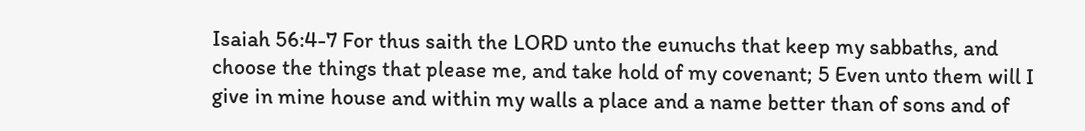Isaiah 56:4-7 For thus saith the LORD unto the eunuchs that keep my sabbaths, and choose the things that please me, and take hold of my covenant; 5 Even unto them will I give in mine house and within my walls a place and a name better than of sons and of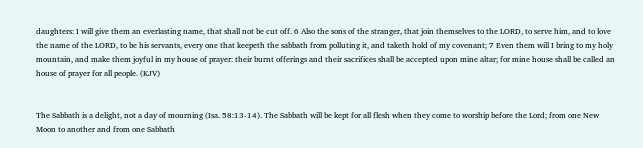daughters: I will give them an everlasting name, that shall not be cut off. 6 Also the sons of the stranger, that join themselves to the LORD, to serve him, and to love the name of the LORD, to be his servants, every one that keepeth the sabbath from polluting it, and taketh hold of my covenant; 7 Even them will I bring to my holy mountain, and make them joyful in my house of prayer: their burnt offerings and their sacrifices shall be accepted upon mine altar; for mine house shall be called an house of prayer for all people. (KJV)


The Sabbath is a delight, not a day of mourning (Isa. 58:13-14). The Sabbath will be kept for all flesh when they come to worship before the Lord; from one New Moon to another and from one Sabbath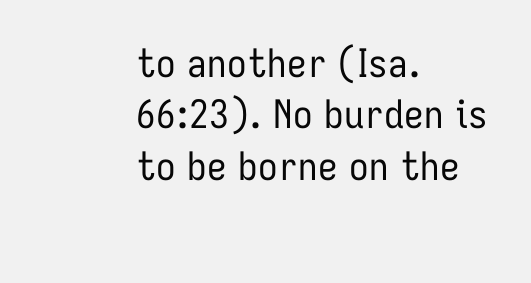to another (Isa. 66:23). No burden is to be borne on the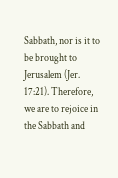Sabbath, nor is it to be brought to Jerusalem (Jer. 17:21). Therefore, we are to rejoice in the Sabbath and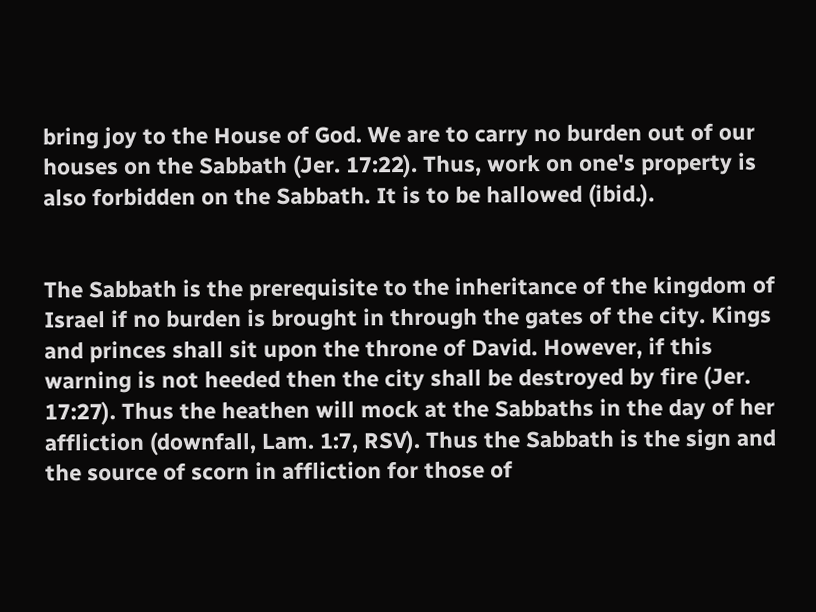bring joy to the House of God. We are to carry no burden out of our houses on the Sabbath (Jer. 17:22). Thus, work on one's property is also forbidden on the Sabbath. It is to be hallowed (ibid.).


The Sabbath is the prerequisite to the inheritance of the kingdom of Israel if no burden is brought in through the gates of the city. Kings and princes shall sit upon the throne of David. However, if this warning is not heeded then the city shall be destroyed by fire (Jer. 17:27). Thus the heathen will mock at the Sabbaths in the day of her affliction (downfall, Lam. 1:7, RSV). Thus the Sabbath is the sign and the source of scorn in affliction for those of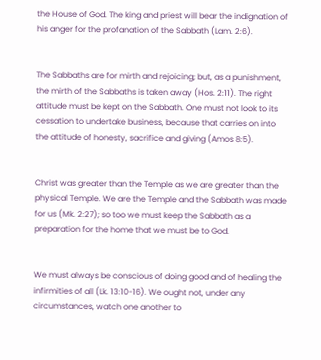the House of God. The king and priest will bear the indignation of his anger for the profanation of the Sabbath (Lam. 2:6).


The Sabbaths are for mirth and rejoicing; but, as a punishment, the mirth of the Sabbaths is taken away (Hos. 2:11). The right attitude must be kept on the Sabbath. One must not look to its cessation to undertake business, because that carries on into the attitude of honesty, sacrifice and giving (Amos 8:5).


Christ was greater than the Temple as we are greater than the physical Temple. We are the Temple and the Sabbath was made for us (Mk. 2:27); so too we must keep the Sabbath as a preparation for the home that we must be to God.


We must always be conscious of doing good and of healing the infirmities of all (Lk. 13:10-16). We ought not, under any circumstances, watch one another to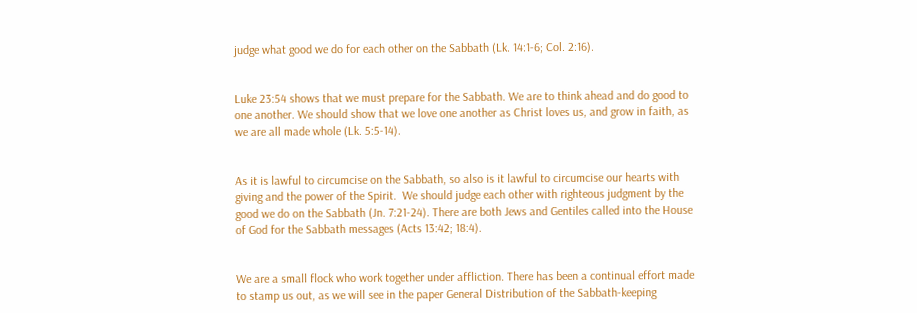judge what good we do for each other on the Sabbath (Lk. 14:1-6; Col. 2:16).


Luke 23:54 shows that we must prepare for the Sabbath. We are to think ahead and do good to one another. We should show that we love one another as Christ loves us, and grow in faith, as we are all made whole (Lk. 5:5-14).


As it is lawful to circumcise on the Sabbath, so also is it lawful to circumcise our hearts with giving and the power of the Spirit.  We should judge each other with righteous judgment by the good we do on the Sabbath (Jn. 7:21-24). There are both Jews and Gentiles called into the House of God for the Sabbath messages (Acts 13:42; 18:4).


We are a small flock who work together under affliction. There has been a continual effort made to stamp us out, as we will see in the paper General Distribution of the Sabbath-keeping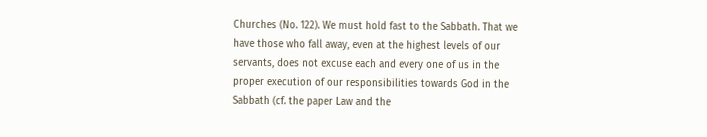Churches (No. 122). We must hold fast to the Sabbath. That we have those who fall away, even at the highest levels of our servants, does not excuse each and every one of us in the proper execution of our responsibilities towards God in the Sabbath (cf. the paper Law and the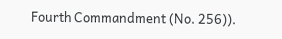Fourth Commandment (No. 256)).